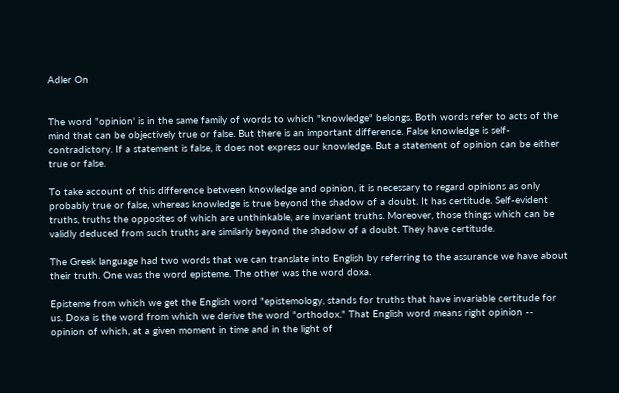Adler On


The word "opinion' is in the same family of words to which "knowledge" belongs. Both words refer to acts of the mind that can be objectively true or false. But there is an important difference. False knowledge is self-contradictory. If a statement is false, it does not express our knowledge. But a statement of opinion can be either true or false.

To take account of this difference between knowledge and opinion, it is necessary to regard opinions as only probably true or false, whereas knowledge is true beyond the shadow of a doubt. It has certitude. Self-evident truths, truths the opposites of which are unthinkable, are invariant truths. Moreover, those things which can be validly deduced from such truths are similarly beyond the shadow of a doubt. They have certitude.

The Greek language had two words that we can translate into English by referring to the assurance we have about their truth. One was the word episteme. The other was the word doxa.

Episteme from which we get the English word "epistemology, stands for truths that have invariable certitude for us. Doxa is the word from which we derive the word "orthodox." That English word means right opinion -- opinion of which, at a given moment in time and in the light of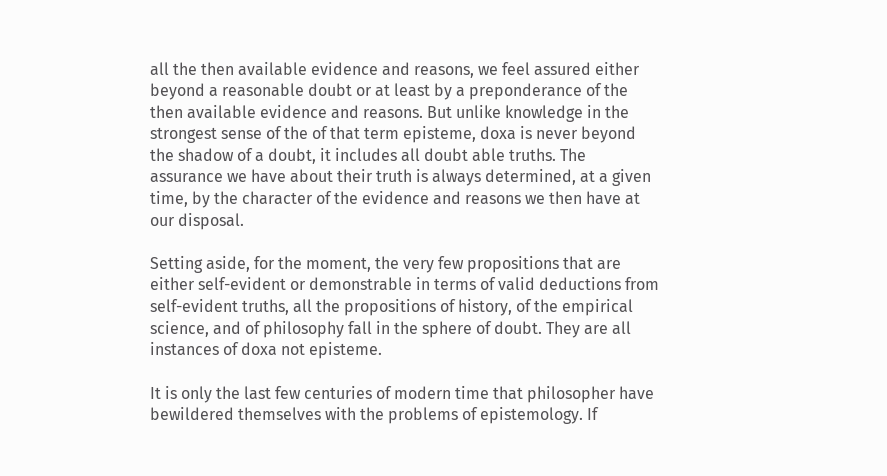all the then available evidence and reasons, we feel assured either beyond a reasonable doubt or at least by a preponderance of the then available evidence and reasons. But unlike knowledge in the strongest sense of the of that term episteme, doxa is never beyond the shadow of a doubt, it includes all doubt able truths. The assurance we have about their truth is always determined, at a given time, by the character of the evidence and reasons we then have at our disposal.

Setting aside, for the moment, the very few propositions that are either self-evident or demonstrable in terms of valid deductions from self-evident truths, all the propositions of history, of the empirical science, and of philosophy fall in the sphere of doubt. They are all instances of doxa not episteme.

It is only the last few centuries of modern time that philosopher have bewildered themselves with the problems of epistemology. If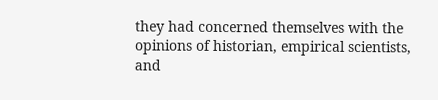they had concerned themselves with the opinions of historian, empirical scientists, and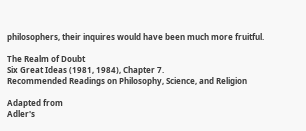philosophers, their inquires would have been much more fruitful.

The Realm of Doubt
Six Great Ideas (1981, 1984), Chapter 7.
Recommended Readings on Philosophy, Science, and Religion

Adapted from
Adler's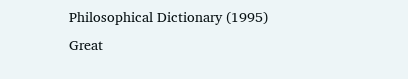Philosophical Dictionary (1995)
Great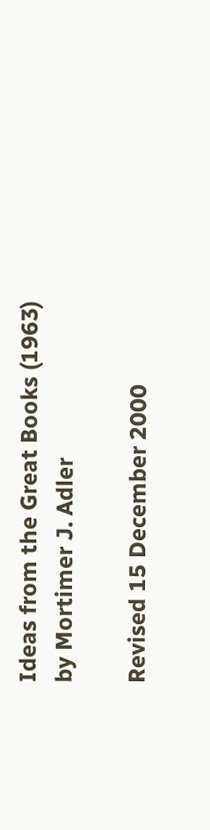Ideas from the Great Books (1963)
by Mortimer J. Adler

Revised 15 December 2000